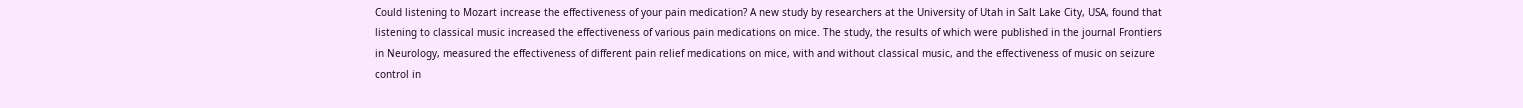Could listening to Mozart increase the effectiveness of your pain medication? A new study by researchers at the University of Utah in Salt Lake City, USA, found that listening to classical music increased the effectiveness of various pain medications on mice. The study, the results of which were published in the journal Frontiers in Neurology, measured the effectiveness of different pain relief medications on mice, with and without classical music, and the effectiveness of music on seizure control in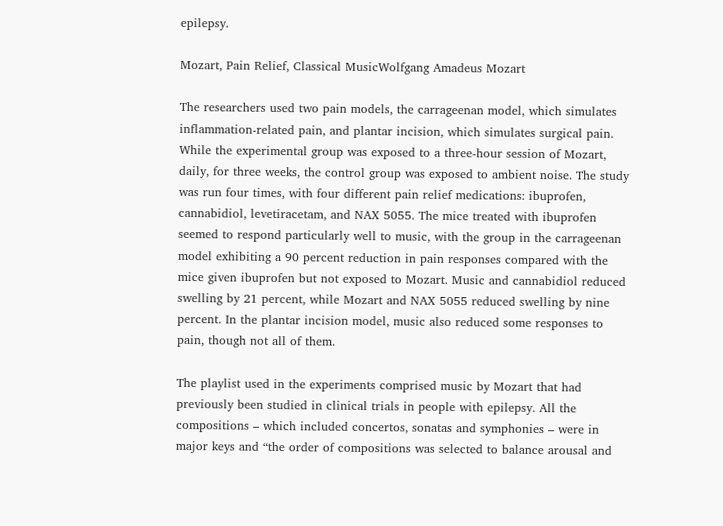epilepsy.

Mozart, Pain Relief, Classical MusicWolfgang Amadeus Mozart

The researchers used two pain models, the carrageenan model, which simulates inflammation-related pain, and plantar incision, which simulates surgical pain. While the experimental group was exposed to a three-hour session of Mozart, daily, for three weeks, the control group was exposed to ambient noise. The study was run four times, with four different pain relief medications: ibuprofen, cannabidiol, levetiracetam, and NAX 5055. The mice treated with ibuprofen seemed to respond particularly well to music, with the group in the carrageenan model exhibiting a 90 percent reduction in pain responses compared with the mice given ibuprofen but not exposed to Mozart. Music and cannabidiol reduced swelling by 21 percent, while Mozart and NAX 5055 reduced swelling by nine percent. In the plantar incision model, music also reduced some responses to pain, though not all of them.

The playlist used in the experiments comprised music by Mozart that had previously been studied in clinical trials in people with epilepsy. All the compositions – which included concertos, sonatas and symphonies – were in major keys and “the order of compositions was selected to balance arousal and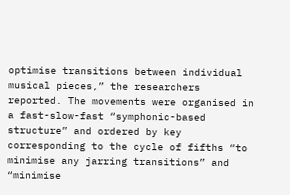optimise transitions between individual musical pieces,” the researchers reported. The movements were organised in a fast-slow-fast “symphonic-based structure” and ordered by key corresponding to the cycle of fifths “to minimise any jarring transitions” and “minimise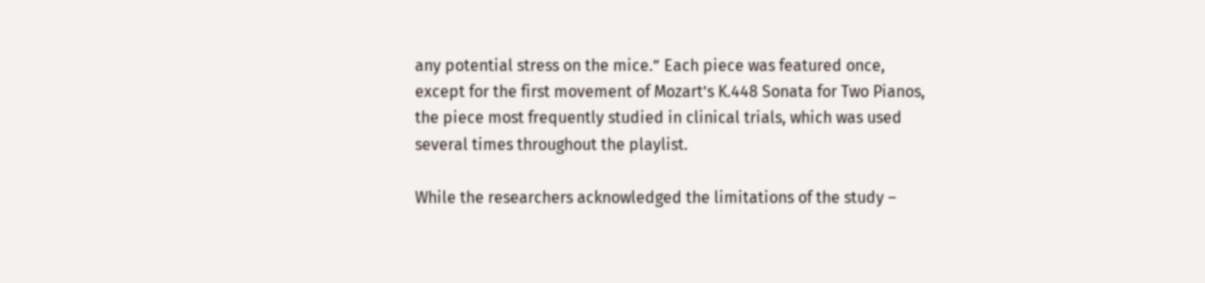any potential stress on the mice.” Each piece was featured once, except for the first movement of Mozart’s K.448 Sonata for Two Pianos, the piece most frequently studied in clinical trials, which was used several times throughout the playlist.

While the researchers acknowledged the limitations of the study –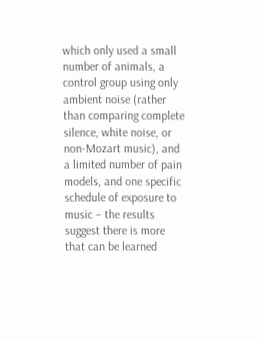which only used a small number of animals, a control group using only ambient noise (rather than comparing complete silence, white noise, or non-Mozart music), and a limited number of pain models, and one specific schedule of exposure to music – the results suggest there is more that can be learned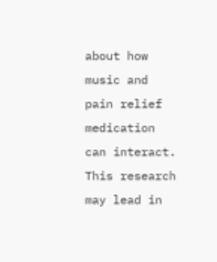about how music and pain relief medication can interact. This research may lead in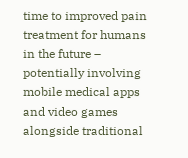time to improved pain treatment for humans in the future – potentially involving mobile medical apps and video games alongside traditional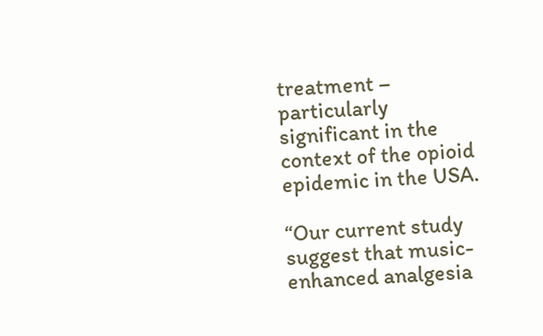treatment – particularly significant in the context of the opioid epidemic in the USA.

“Our current study suggest that music-enhanced analgesia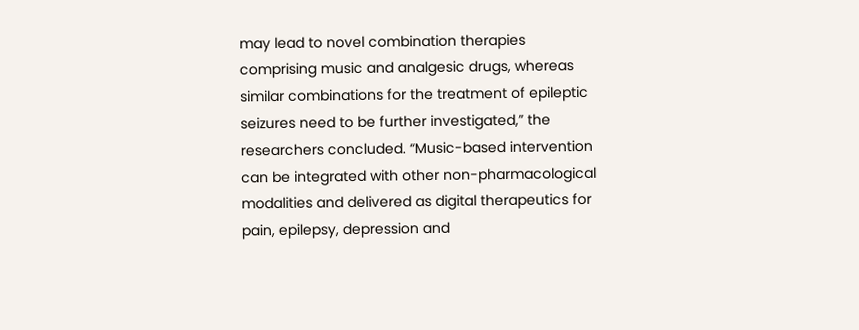may lead to novel combination therapies comprising music and analgesic drugs, whereas similar combinations for the treatment of epileptic seizures need to be further investigated,” the researchers concluded. “Music-based intervention can be integrated with other non-pharmacological modalities and delivered as digital therapeutics for pain, epilepsy, depression and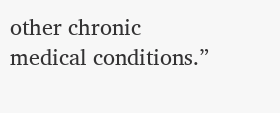other chronic medical conditions.”